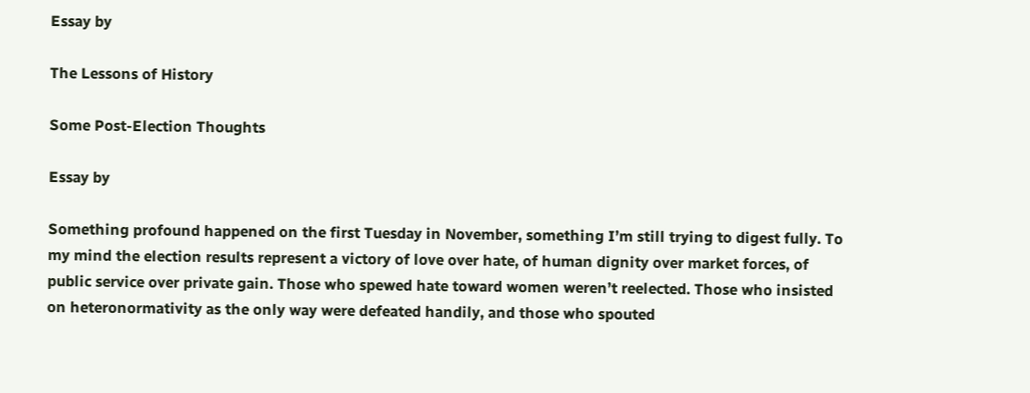Essay by

The Lessons of History

Some Post-Election Thoughts

Essay by

Something profound happened on the first Tuesday in November, something I’m still trying to digest fully. To my mind the election results represent a victory of love over hate, of human dignity over market forces, of public service over private gain. Those who spewed hate toward women weren’t reelected. Those who insisted on heteronormativity as the only way were defeated handily, and those who spouted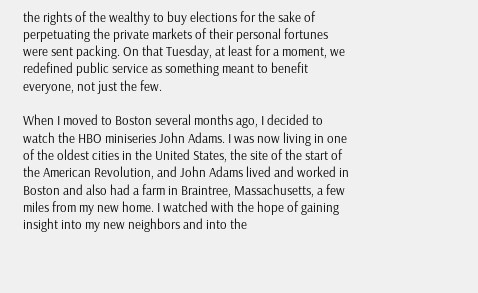the rights of the wealthy to buy elections for the sake of perpetuating the private markets of their personal fortunes were sent packing. On that Tuesday, at least for a moment, we redefined public service as something meant to benefit everyone, not just the few.

When I moved to Boston several months ago, I decided to watch the HBO miniseries John Adams. I was now living in one of the oldest cities in the United States, the site of the start of the American Revolution, and John Adams lived and worked in Boston and also had a farm in Braintree, Massachusetts, a few miles from my new home. I watched with the hope of gaining insight into my new neighbors and into the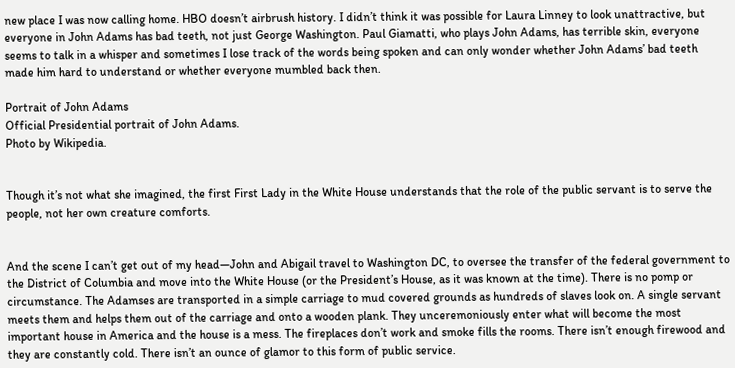new place I was now calling home. HBO doesn’t airbrush history. I didn’t think it was possible for Laura Linney to look unattractive, but everyone in John Adams has bad teeth, not just George Washington. Paul Giamatti, who plays John Adams, has terrible skin, everyone seems to talk in a whisper and sometimes I lose track of the words being spoken and can only wonder whether John Adams’ bad teeth made him hard to understand or whether everyone mumbled back then.

Portrait of John Adams
Official Presidential portrait of John Adams.
Photo by Wikipedia.


Though it’s not what she imagined, the first First Lady in the White House understands that the role of the public servant is to serve the people, not her own creature comforts.


And the scene I can’t get out of my head—John and Abigail travel to Washington DC, to oversee the transfer of the federal government to the District of Columbia and move into the White House (or the President’s House, as it was known at the time). There is no pomp or circumstance. The Adamses are transported in a simple carriage to mud covered grounds as hundreds of slaves look on. A single servant meets them and helps them out of the carriage and onto a wooden plank. They unceremoniously enter what will become the most important house in America and the house is a mess. The fireplaces don’t work and smoke fills the rooms. There isn’t enough firewood and they are constantly cold. There isn’t an ounce of glamor to this form of public service.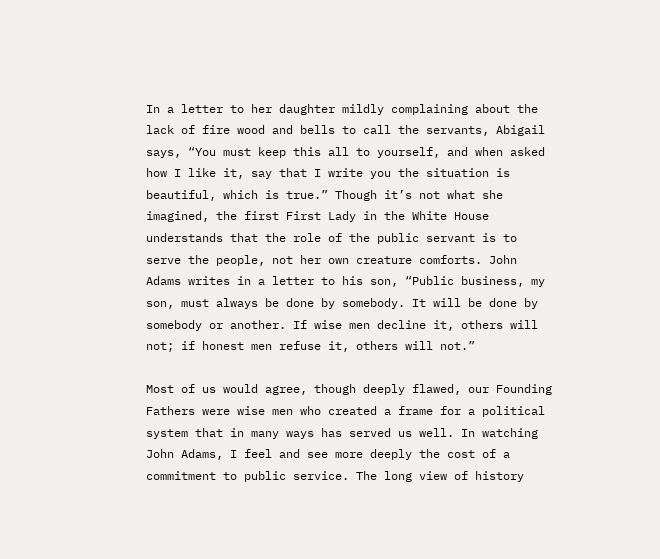In a letter to her daughter mildly complaining about the lack of fire wood and bells to call the servants, Abigail says, “You must keep this all to yourself, and when asked how I like it, say that I write you the situation is beautiful, which is true.” Though it’s not what she imagined, the first First Lady in the White House understands that the role of the public servant is to serve the people, not her own creature comforts. John Adams writes in a letter to his son, “Public business, my son, must always be done by somebody. It will be done by somebody or another. If wise men decline it, others will not; if honest men refuse it, others will not.”

Most of us would agree, though deeply flawed, our Founding Fathers were wise men who created a frame for a political system that in many ways has served us well. In watching John Adams, I feel and see more deeply the cost of a commitment to public service. The long view of history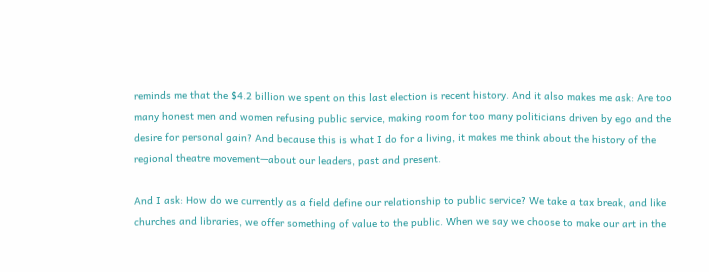reminds me that the $4.2 billion we spent on this last election is recent history. And it also makes me ask: Are too many honest men and women refusing public service, making room for too many politicians driven by ego and the desire for personal gain? And because this is what I do for a living, it makes me think about the history of the regional theatre movement—about our leaders, past and present.

And I ask: How do we currently as a field define our relationship to public service? We take a tax break, and like churches and libraries, we offer something of value to the public. When we say we choose to make our art in the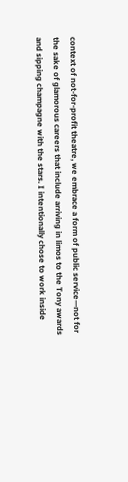context of not-for-profit theatre, we embrace a form of public service—not for the sake of glamorous careers that include arriving in limos to the Tony awards and sipping champagne with the stars. I intentionally chose to work inside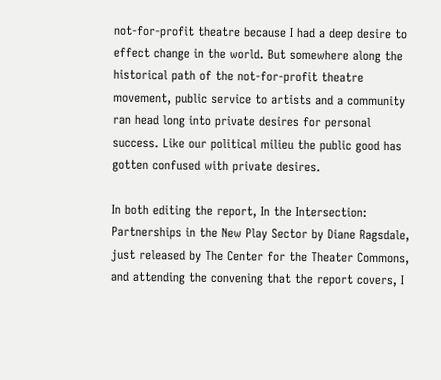not-for-profit theatre because I had a deep desire to effect change in the world. But somewhere along the historical path of the not-for-profit theatre movement, public service to artists and a community ran head long into private desires for personal success. Like our political milieu the public good has gotten confused with private desires.

In both editing the report, In the Intersection: Partnerships in the New Play Sector by Diane Ragsdale, just released by The Center for the Theater Commons, and attending the convening that the report covers, I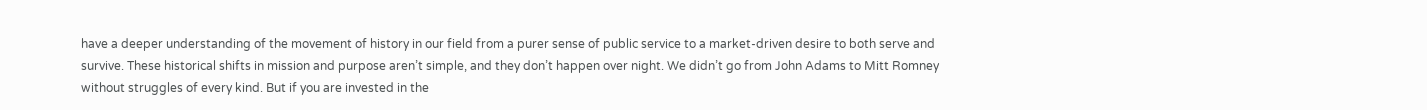have a deeper understanding of the movement of history in our field from a purer sense of public service to a market-driven desire to both serve and survive. These historical shifts in mission and purpose aren’t simple, and they don’t happen over night. We didn’t go from John Adams to Mitt Romney without struggles of every kind. But if you are invested in the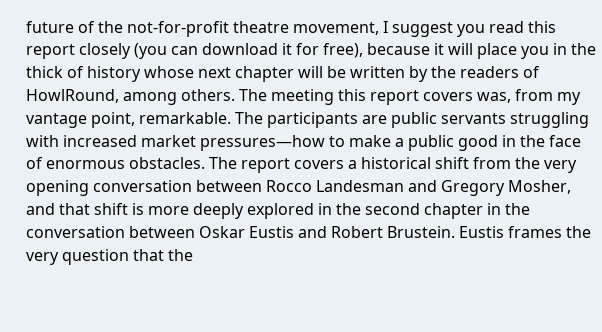future of the not-for-profit theatre movement, I suggest you read this report closely (you can download it for free), because it will place you in the thick of history whose next chapter will be written by the readers of HowlRound, among others. The meeting this report covers was, from my vantage point, remarkable. The participants are public servants struggling with increased market pressures—how to make a public good in the face of enormous obstacles. The report covers a historical shift from the very opening conversation between Rocco Landesman and Gregory Mosher, and that shift is more deeply explored in the second chapter in the conversation between Oskar Eustis and Robert Brustein. Eustis frames the very question that the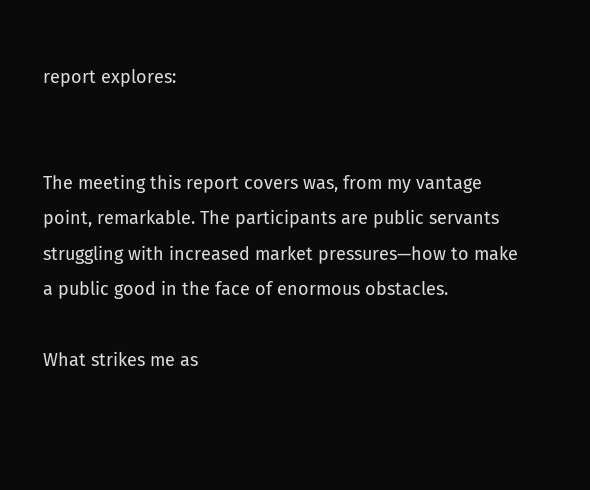report explores:


The meeting this report covers was, from my vantage point, remarkable. The participants are public servants struggling with increased market pressures—how to make a public good in the face of enormous obstacles.

What strikes me as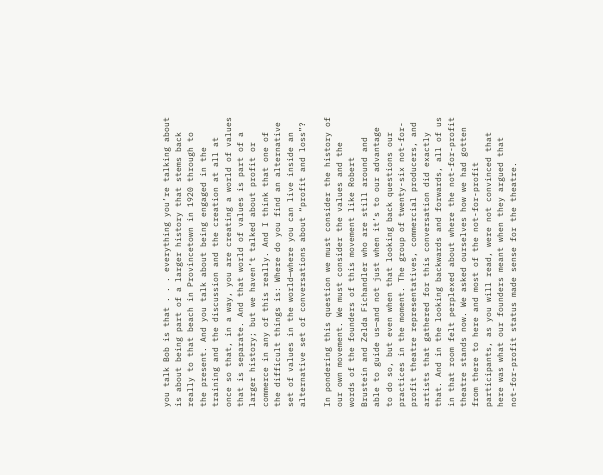you talk Bob is that . . . everything you’re talking about is about being part of a larger history that stems back really to that beach in Provincetown in 1920 through to the present. And you talk about being engaged in the training and the discussion and the creation at all at once so that, in a way, you are creating a world of values that is separate. And that world of values is part of a larger history; but we haven’t talked about profit or commerce in any of this really. And I think that one of the difficult things is: Where do you find an alternative set of values in the world—where you can live inside an alternative set of conversations about “profit and loss”?

In pondering this question we must consider the history of our own movement. We must consider the values and the words of the founders of this movement like Robert Brustein and Zelda Fichandler who are still around and able to guide us—and not just when it’s to our advantage to do so, but even when that looking back questions our practices in the moment. The group of twenty-six not-for-profit theatre representatives, commercial producers, and artists that gathered for this conversation did exactly that. And in the looking backwards and forwards, all of us in that room felt perplexed about where the not-for-profit theatre stands now. We asked ourselves how we had gotten from there to here and most of the not-for-profit participants, as you will read, were not convinced that here was what our founders meant when they argued that not-for-profit status made sense for the theatre.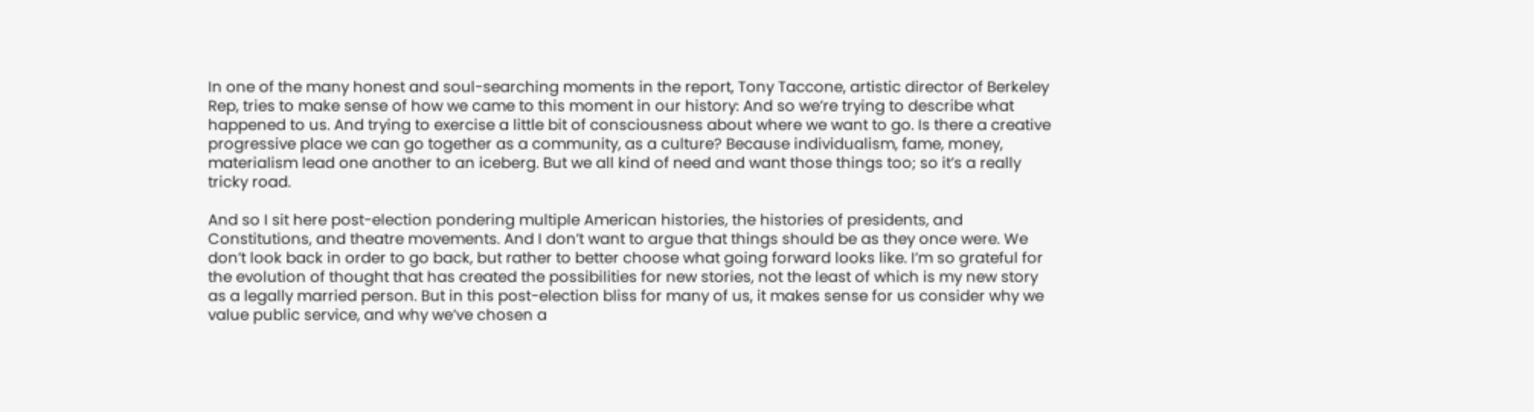In one of the many honest and soul-searching moments in the report, Tony Taccone, artistic director of Berkeley Rep, tries to make sense of how we came to this moment in our history: And so we’re trying to describe what happened to us. And trying to exercise a little bit of consciousness about where we want to go. Is there a creative progressive place we can go together as a community, as a culture? Because individualism, fame, money, materialism lead one another to an iceberg. But we all kind of need and want those things too; so it’s a really tricky road.

And so I sit here post-election pondering multiple American histories, the histories of presidents, and Constitutions, and theatre movements. And I don’t want to argue that things should be as they once were. We don’t look back in order to go back, but rather to better choose what going forward looks like. I’m so grateful for the evolution of thought that has created the possibilities for new stories, not the least of which is my new story as a legally married person. But in this post-election bliss for many of us, it makes sense for us consider why we value public service, and why we’ve chosen a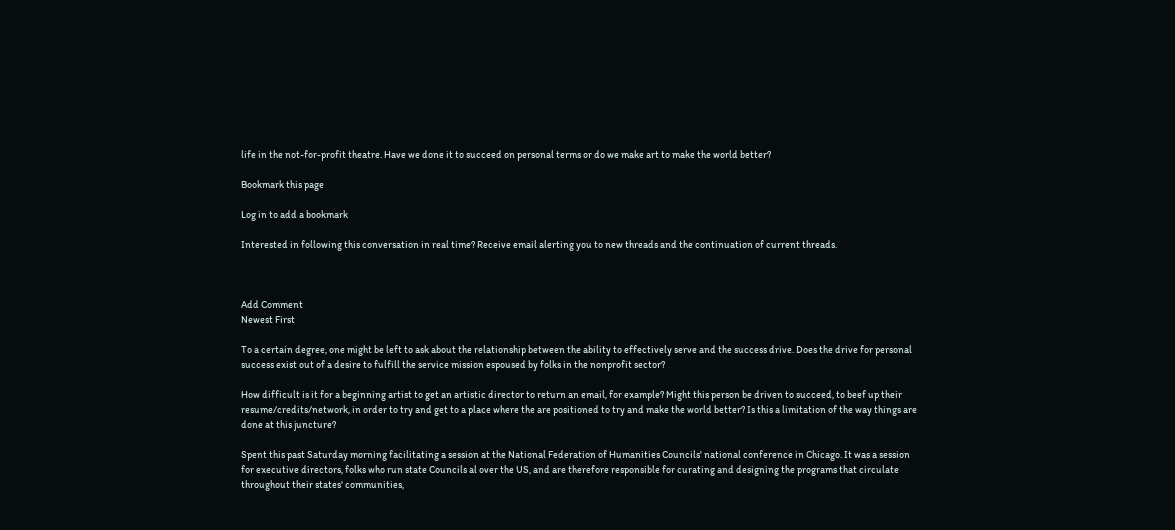life in the not-for-profit theatre. Have we done it to succeed on personal terms or do we make art to make the world better?

Bookmark this page

Log in to add a bookmark

Interested in following this conversation in real time? Receive email alerting you to new threads and the continuation of current threads.



Add Comment
Newest First

To a certain degree, one might be left to ask about the relationship between the ability to effectively serve and the success drive. Does the drive for personal success exist out of a desire to fulfill the service mission espoused by folks in the nonprofit sector?

How difficult is it for a beginning artist to get an artistic director to return an email, for example? Might this person be driven to succeed, to beef up their resume/credits/network, in order to try and get to a place where the are positioned to try and make the world better? Is this a limitation of the way things are done at this juncture?

Spent this past Saturday morning facilitating a session at the National Federation of Humanities Councils' national conference in Chicago. It was a session for executive directors, folks who run state Councils al over the US, and are therefore responsible for curating and designing the programs that circulate throughout their states' communities,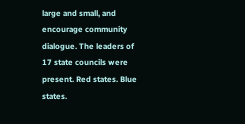large and small, and encourage community dialogue. The leaders of 17 state councils were present. Red states. Blue states.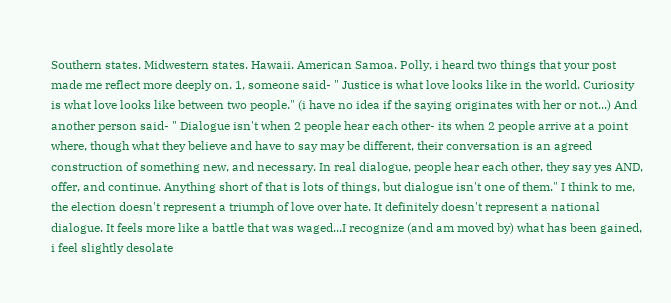Southern states. Midwestern states. Hawaii. American Samoa. Polly, i heard two things that your post made me reflect more deeply on. 1, someone said- " Justice is what love looks like in the world. Curiosity is what love looks like between two people." (i have no idea if the saying originates with her or not...) And another person said- " Dialogue isn't when 2 people hear each other- its when 2 people arrive at a point where, though what they believe and have to say may be different, their conversation is an agreed construction of something new, and necessary. In real dialogue, people hear each other, they say yes AND, offer, and continue. Anything short of that is lots of things, but dialogue isn't one of them." I think to me, the election doesn't represent a triumph of love over hate. It definitely doesn't represent a national dialogue. It feels more like a battle that was waged...I recognize (and am moved by) what has been gained, i feel slightly desolate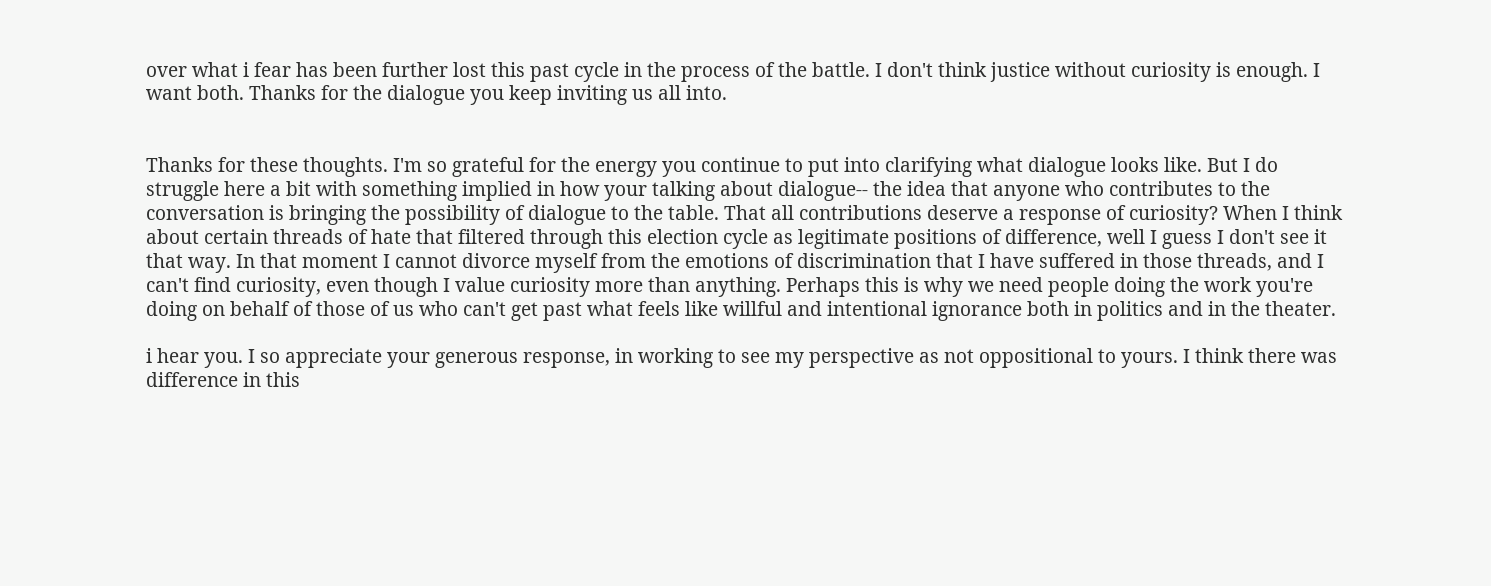over what i fear has been further lost this past cycle in the process of the battle. I don't think justice without curiosity is enough. I want both. Thanks for the dialogue you keep inviting us all into.


Thanks for these thoughts. I'm so grateful for the energy you continue to put into clarifying what dialogue looks like. But I do struggle here a bit with something implied in how your talking about dialogue-- the idea that anyone who contributes to the conversation is bringing the possibility of dialogue to the table. That all contributions deserve a response of curiosity? When I think about certain threads of hate that filtered through this election cycle as legitimate positions of difference, well I guess I don't see it that way. In that moment I cannot divorce myself from the emotions of discrimination that I have suffered in those threads, and I can't find curiosity, even though I value curiosity more than anything. Perhaps this is why we need people doing the work you're doing on behalf of those of us who can't get past what feels like willful and intentional ignorance both in politics and in the theater.

i hear you. I so appreciate your generous response, in working to see my perspective as not oppositional to yours. I think there was difference in this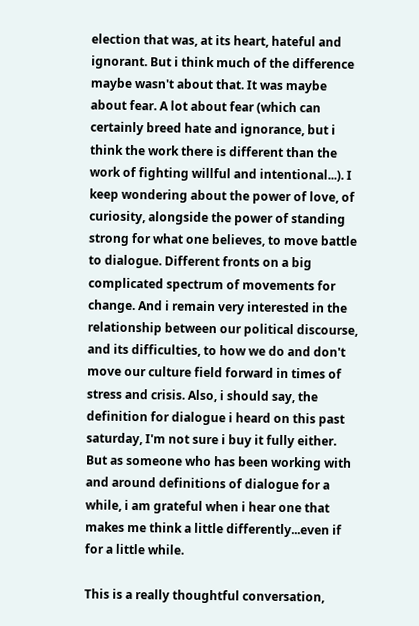election that was, at its heart, hateful and ignorant. But i think much of the difference maybe wasn't about that. It was maybe about fear. A lot about fear (which can certainly breed hate and ignorance, but i think the work there is different than the work of fighting willful and intentional...). I keep wondering about the power of love, of curiosity, alongside the power of standing strong for what one believes, to move battle to dialogue. Different fronts on a big complicated spectrum of movements for change. And i remain very interested in the relationship between our political discourse, and its difficulties, to how we do and don't move our culture field forward in times of stress and crisis. Also, i should say, the definition for dialogue i heard on this past saturday, I'm not sure i buy it fully either. But as someone who has been working with and around definitions of dialogue for a while, i am grateful when i hear one that makes me think a little differently...even if for a little while.

This is a really thoughtful conversation,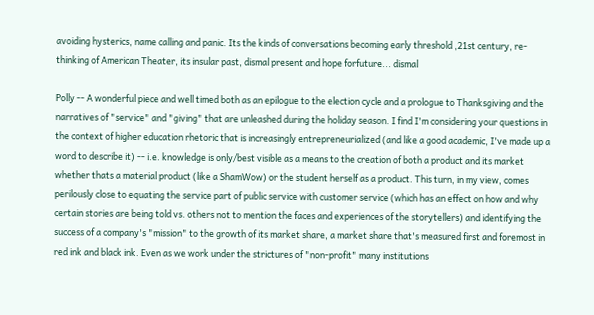avoiding hysterics, name calling and panic. Its the kinds of conversations becoming early threshold ,21st century, re-thinking of American Theater, its insular past, dismal present and hope forfuture... dismal

Polly -- A wonderful piece and well timed both as an epilogue to the election cycle and a prologue to Thanksgiving and the narratives of "service" and "giving" that are unleashed during the holiday season. I find I'm considering your questions in the context of higher education rhetoric that is increasingly entrepreneurialized (and like a good academic, I've made up a word to describe it) -- i.e. knowledge is only/best visible as a means to the creation of both a product and its market whether thats a material product (like a ShamWow) or the student herself as a product. This turn, in my view, comes perilously close to equating the service part of public service with customer service (which has an effect on how and why certain stories are being told vs. others not to mention the faces and experiences of the storytellers) and identifying the success of a company's "mission" to the growth of its market share, a market share that's measured first and foremost in red ink and black ink. Even as we work under the strictures of "non-profit" many institutions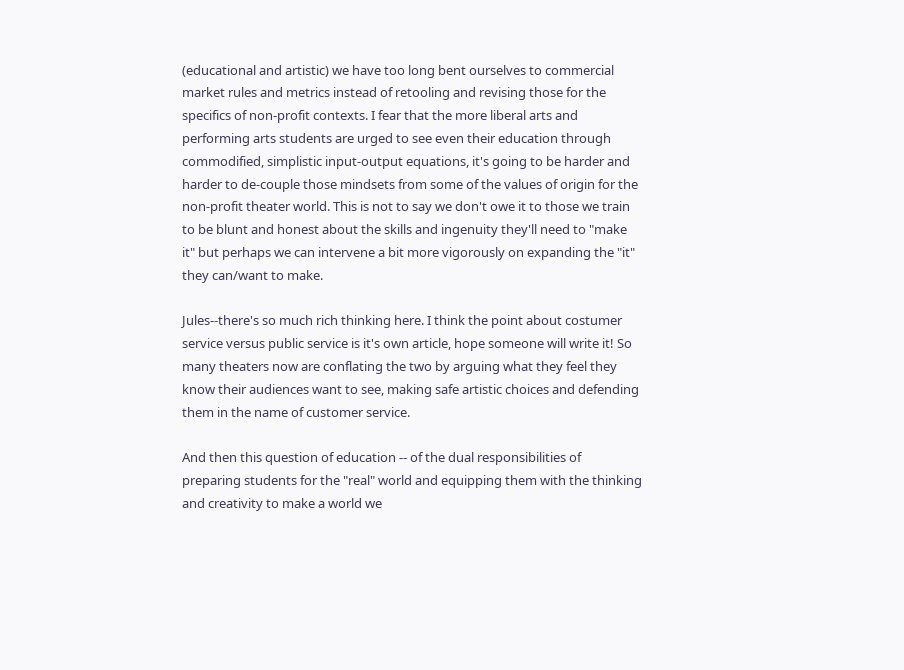(educational and artistic) we have too long bent ourselves to commercial market rules and metrics instead of retooling and revising those for the specifics of non-profit contexts. I fear that the more liberal arts and performing arts students are urged to see even their education through commodified, simplistic input-output equations, it's going to be harder and harder to de-couple those mindsets from some of the values of origin for the non-profit theater world. This is not to say we don't owe it to those we train to be blunt and honest about the skills and ingenuity they'll need to "make it" but perhaps we can intervene a bit more vigorously on expanding the "it" they can/want to make.

Jules--there's so much rich thinking here. I think the point about costumer service versus public service is it's own article, hope someone will write it! So many theaters now are conflating the two by arguing what they feel they know their audiences want to see, making safe artistic choices and defending them in the name of customer service.

And then this question of education -- of the dual responsibilities of preparing students for the "real" world and equipping them with the thinking and creativity to make a world we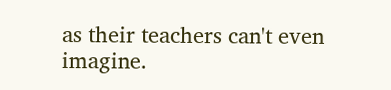as their teachers can't even imagine.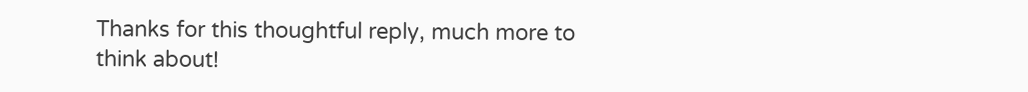Thanks for this thoughtful reply, much more to think about!